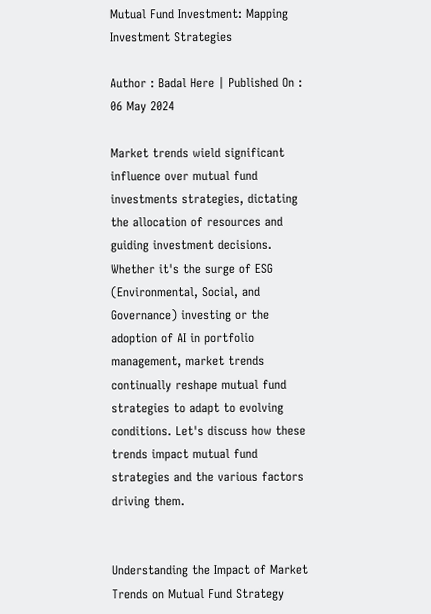Mutual Fund Investment: Mapping Investment Strategies

Author : Badal Here | Published On : 06 May 2024

Market trends wield significant influence over mutual fund investments strategies, dictating the allocation of resources and guiding investment decisions. Whether it's the surge of ESG (Environmental, Social, and Governance) investing or the adoption of AI in portfolio management, market trends continually reshape mutual fund strategies to adapt to evolving conditions. Let's discuss how these trends impact mutual fund strategies and the various factors driving them.


Understanding the Impact of Market Trends on Mutual Fund Strategy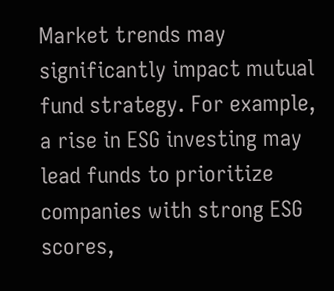Market trends may significantly impact mutual fund strategy. For example, a rise in ESG investing may lead funds to prioritize companies with strong ESG scores,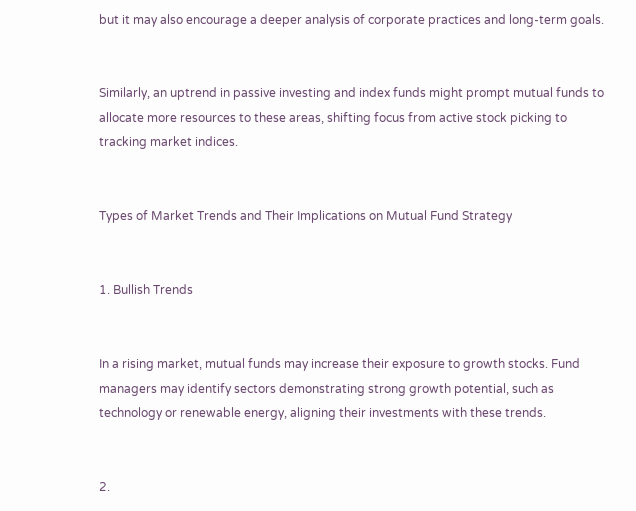but it may also encourage a deeper analysis of corporate practices and long-term goals.


Similarly, an uptrend in passive investing and index funds might prompt mutual funds to allocate more resources to these areas, shifting focus from active stock picking to tracking market indices.


Types of Market Trends and Their Implications on Mutual Fund Strategy


1. Bullish Trends


In a rising market, mutual funds may increase their exposure to growth stocks. Fund managers may identify sectors demonstrating strong growth potential, such as technology or renewable energy, aligning their investments with these trends.


2.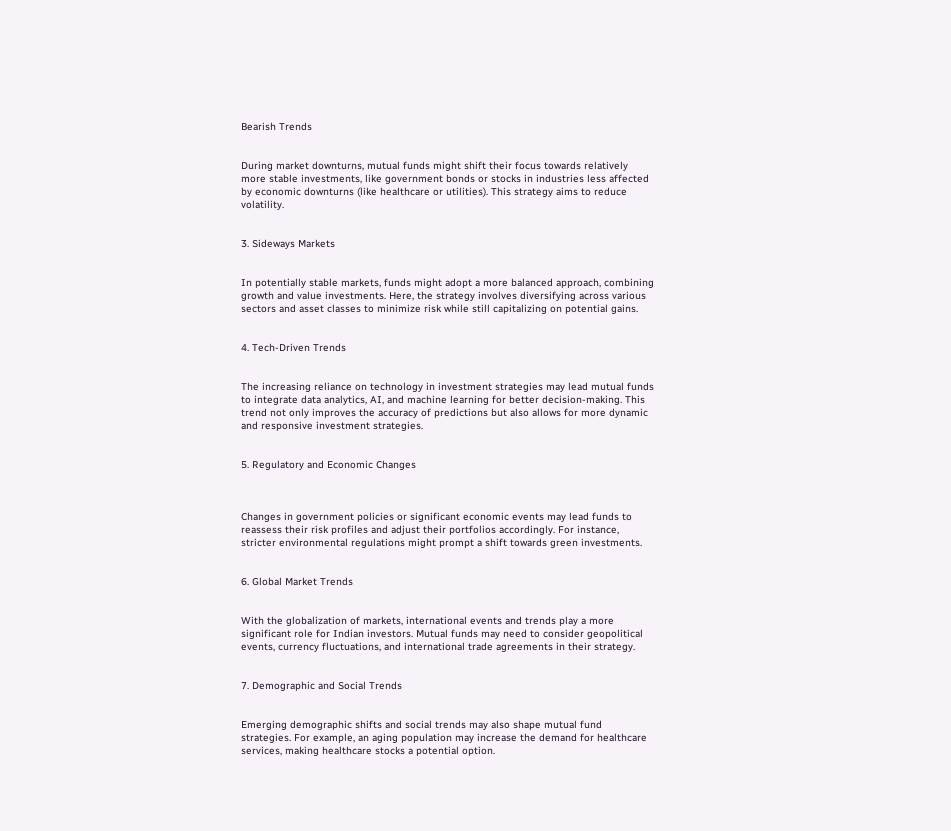Bearish Trends


During market downturns, mutual funds might shift their focus towards relatively more stable investments, like government bonds or stocks in industries less affected by economic downturns (like healthcare or utilities). This strategy aims to reduce volatility.


3. Sideways Markets


In potentially stable markets, funds might adopt a more balanced approach, combining growth and value investments. Here, the strategy involves diversifying across various sectors and asset classes to minimize risk while still capitalizing on potential gains.


4. Tech-Driven Trends


The increasing reliance on technology in investment strategies may lead mutual funds to integrate data analytics, AI, and machine learning for better decision-making. This trend not only improves the accuracy of predictions but also allows for more dynamic and responsive investment strategies.


5. Regulatory and Economic Changes



Changes in government policies or significant economic events may lead funds to reassess their risk profiles and adjust their portfolios accordingly. For instance, stricter environmental regulations might prompt a shift towards green investments.


6. Global Market Trends


With the globalization of markets, international events and trends play a more significant role for Indian investors. Mutual funds may need to consider geopolitical events, currency fluctuations, and international trade agreements in their strategy.


7. Demographic and Social Trends


Emerging demographic shifts and social trends may also shape mutual fund strategies. For example, an aging population may increase the demand for healthcare services, making healthcare stocks a potential option.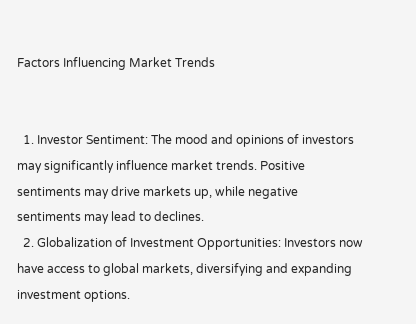Factors Influencing Market Trends


  1. Investor Sentiment: The mood and opinions of investors may significantly influence market trends. Positive sentiments may drive markets up, while negative sentiments may lead to declines.
  2. Globalization of Investment Opportunities: Investors now have access to global markets, diversifying and expanding investment options.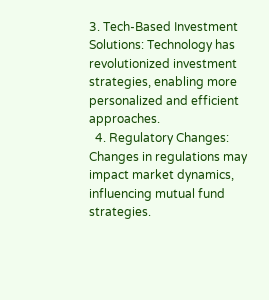3. Tech-Based Investment Solutions: Technology has revolutionized investment strategies, enabling more personalized and efficient approaches.
  4. Regulatory Changes: Changes in regulations may impact market dynamics, influencing mutual fund strategies.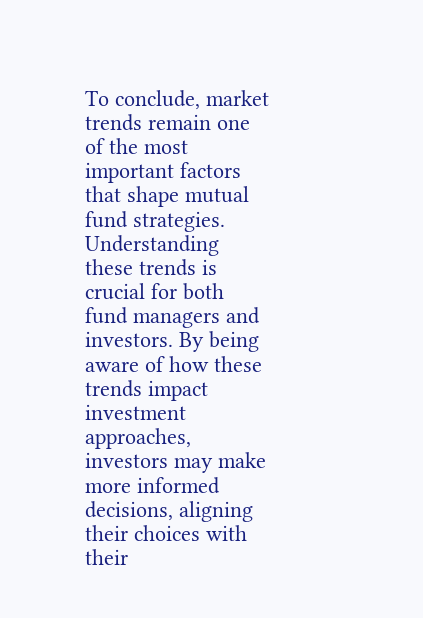To conclude, market trends remain one of the most important factors that shape mutual fund strategies. Understanding these trends is crucial for both fund managers and investors. By being aware of how these trends impact investment approaches, investors may make more informed decisions, aligning their choices with their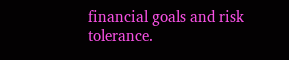financial goals and risk tolerance.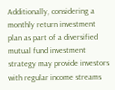Additionally, considering a monthly return investment plan as part of a diversified mutual fund investment strategy may provide investors with regular income streams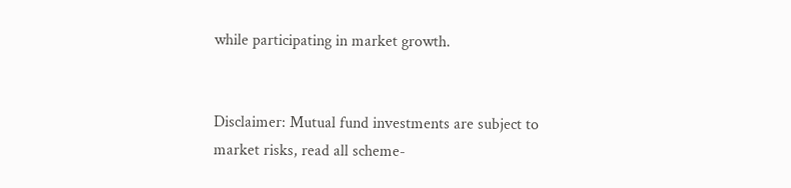while participating in market growth.


Disclaimer: Mutual fund investments are subject to market risks, read all scheme-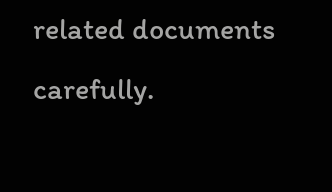related documents carefully.